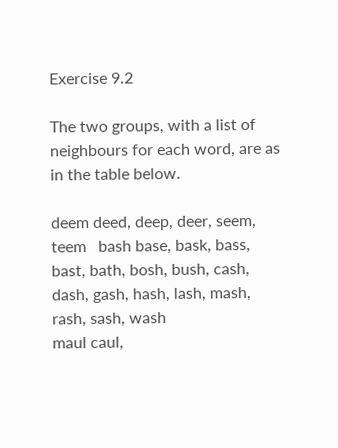Exercise 9.2

The two groups, with a list of neighbours for each word, are as in the table below.

deem deed, deep, deer, seem, teem   bash base, bask, bass, bast, bath, bosh, bush, cash, dash, gash, hash, lash, mash, rash, sash, wash
maul caul,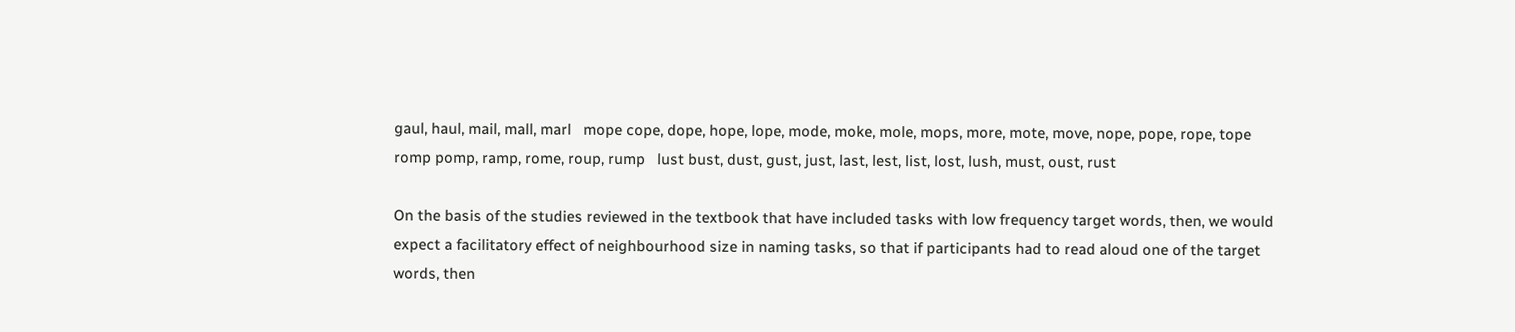gaul, haul, mail, mall, marl   mope cope, dope, hope, lope, mode, moke, mole, mops, more, mote, move, nope, pope, rope, tope
romp pomp, ramp, rome, roup, rump   lust bust, dust, gust, just, last, lest, list, lost, lush, must, oust, rust

On the basis of the studies reviewed in the textbook that have included tasks with low frequency target words, then, we would expect a facilitatory effect of neighbourhood size in naming tasks, so that if participants had to read aloud one of the target words, then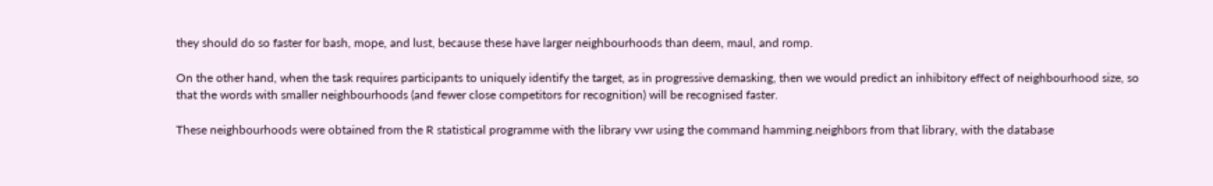they should do so faster for bash, mope, and lust, because these have larger neighbourhoods than deem, maul, and romp.

On the other hand, when the task requires participants to uniquely identify the target, as in progressive demasking, then we would predict an inhibitory effect of neighbourhood size, so that the words with smaller neighbourhoods (and fewer close competitors for recognition) will be recognised faster.

These neighbourhoods were obtained from the R statistical programme with the library vwr using the command hamming.neighbors from that library, with the database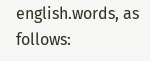english.words, as follows: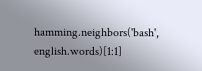hamming.neighbors('bash', english.words)[1:1]